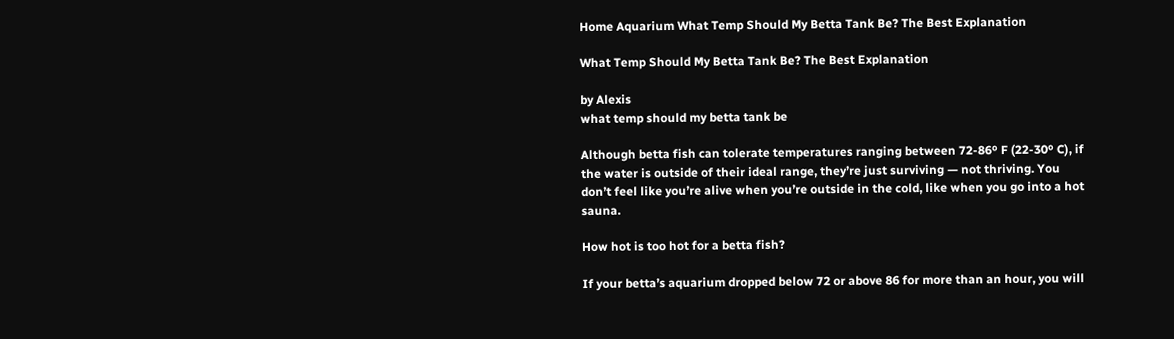Home Aquarium What Temp Should My Betta Tank Be? The Best Explanation

What Temp Should My Betta Tank Be? The Best Explanation

by Alexis
what temp should my betta tank be

Although betta fish can tolerate temperatures ranging between 72-86º F (22-30º C), if the water is outside of their ideal range, they’re just surviving — not thriving. You don’t feel like you’re alive when you’re outside in the cold, like when you go into a hot sauna.

How hot is too hot for a betta fish?

If your betta’s aquarium dropped below 72 or above 86 for more than an hour, you will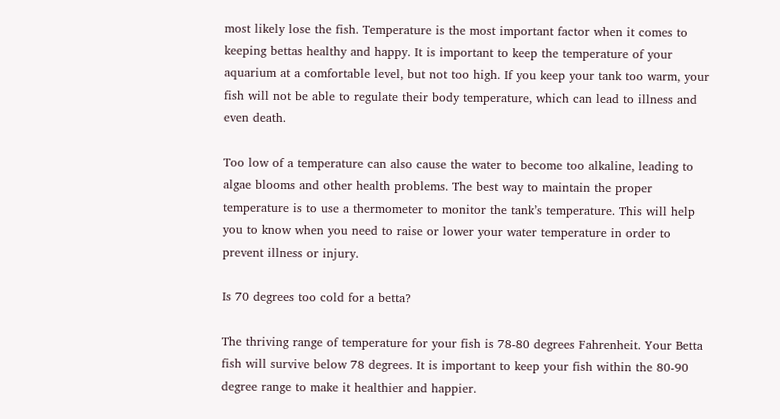most likely lose the fish. Temperature is the most important factor when it comes to keeping bettas healthy and happy. It is important to keep the temperature of your aquarium at a comfortable level, but not too high. If you keep your tank too warm, your fish will not be able to regulate their body temperature, which can lead to illness and even death.

Too low of a temperature can also cause the water to become too alkaline, leading to algae blooms and other health problems. The best way to maintain the proper temperature is to use a thermometer to monitor the tank’s temperature. This will help you to know when you need to raise or lower your water temperature in order to prevent illness or injury.

Is 70 degrees too cold for a betta?

The thriving range of temperature for your fish is 78-80 degrees Fahrenheit. Your Betta fish will survive below 78 degrees. It is important to keep your fish within the 80-90 degree range to make it healthier and happier.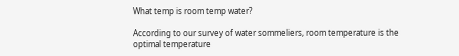What temp is room temp water?

According to our survey of water sommeliers, room temperature is the optimal temperature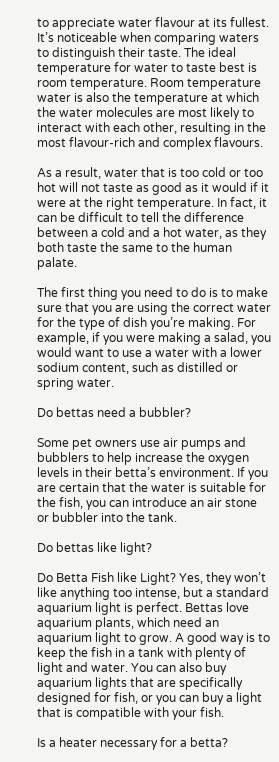to appreciate water flavour at its fullest. It’s noticeable when comparing waters to distinguish their taste. The ideal temperature for water to taste best is room temperature. Room temperature water is also the temperature at which the water molecules are most likely to interact with each other, resulting in the most flavour-rich and complex flavours.

As a result, water that is too cold or too hot will not taste as good as it would if it were at the right temperature. In fact, it can be difficult to tell the difference between a cold and a hot water, as they both taste the same to the human palate.

The first thing you need to do is to make sure that you are using the correct water for the type of dish you’re making. For example, if you were making a salad, you would want to use a water with a lower sodium content, such as distilled or spring water.

Do bettas need a bubbler?

Some pet owners use air pumps and bubblers to help increase the oxygen levels in their betta’s environment. If you are certain that the water is suitable for the fish, you can introduce an air stone or bubbler into the tank.

Do bettas like light?

Do Betta Fish like Light? Yes, they won’t like anything too intense, but a standard aquarium light is perfect. Bettas love aquarium plants, which need an aquarium light to grow. A good way is to keep the fish in a tank with plenty of light and water. You can also buy aquarium lights that are specifically designed for fish, or you can buy a light that is compatible with your fish.

Is a heater necessary for a betta?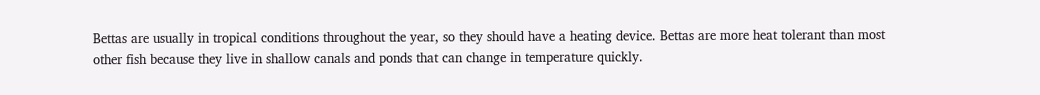Bettas are usually in tropical conditions throughout the year, so they should have a heating device. Bettas are more heat tolerant than most other fish because they live in shallow canals and ponds that can change in temperature quickly.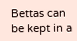Bettas can be kept in a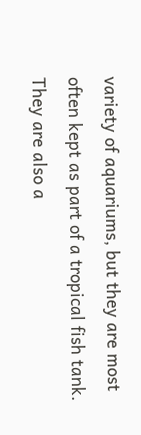variety of aquariums, but they are most often kept as part of a tropical fish tank. They are also a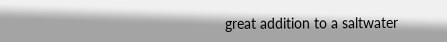great addition to a saltwater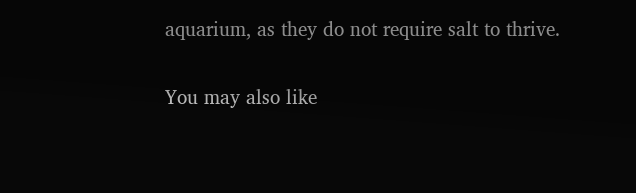aquarium, as they do not require salt to thrive.

You may also like